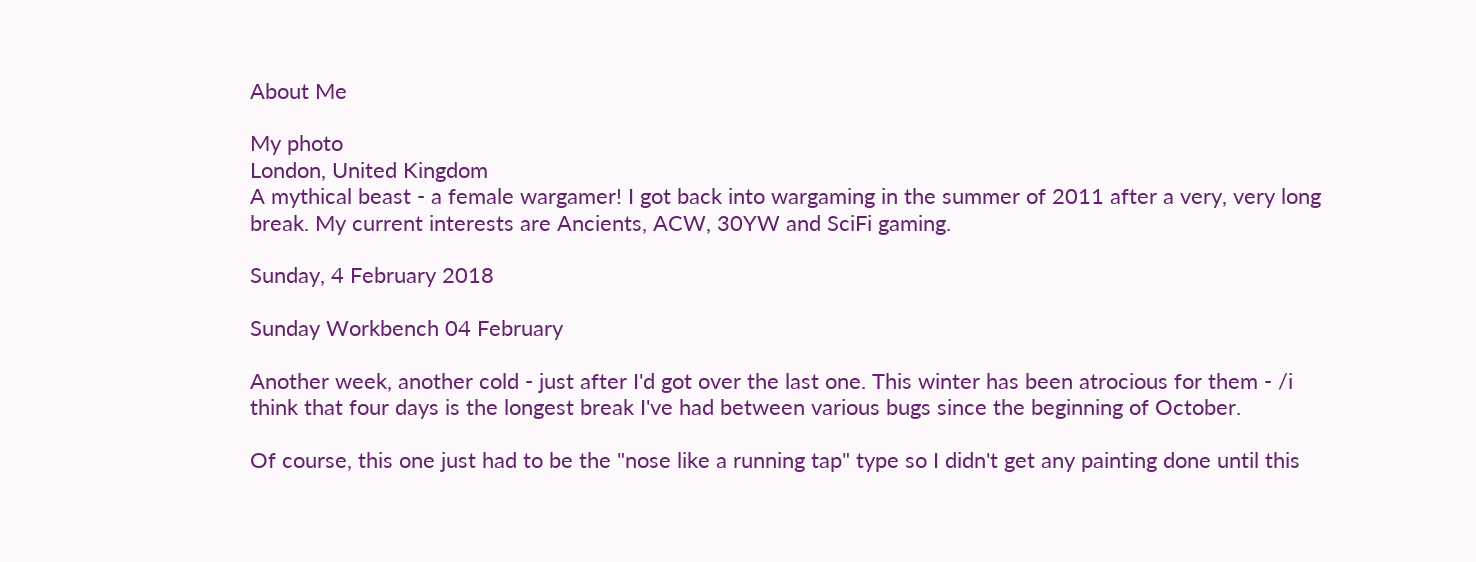About Me

My photo
London, United Kingdom
A mythical beast - a female wargamer! I got back into wargaming in the summer of 2011 after a very, very long break. My current interests are Ancients, ACW, 30YW and SciFi gaming.

Sunday, 4 February 2018

Sunday Workbench 04 February

Another week, another cold - just after I'd got over the last one. This winter has been atrocious for them - /i think that four days is the longest break I've had between various bugs since the beginning of October.

Of course, this one just had to be the "nose like a running tap" type so I didn't get any painting done until this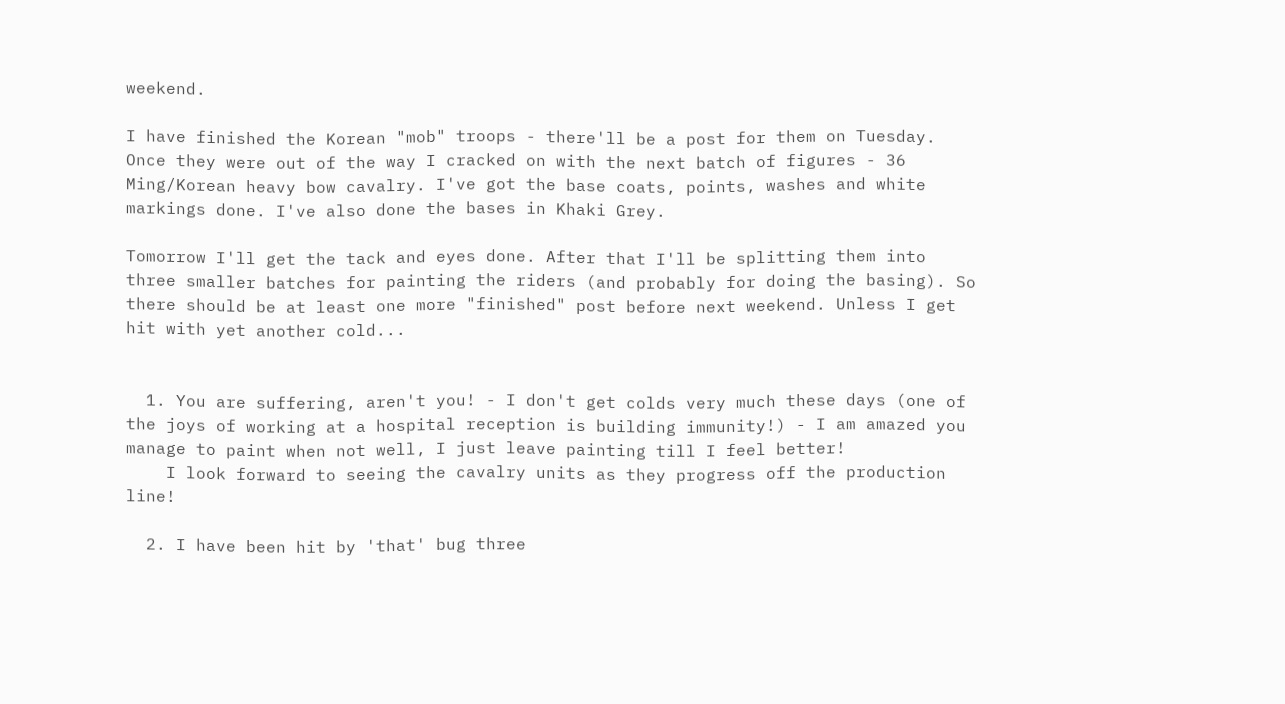weekend.

I have finished the Korean "mob" troops - there'll be a post for them on Tuesday. Once they were out of the way I cracked on with the next batch of figures - 36 Ming/Korean heavy bow cavalry. I've got the base coats, points, washes and white markings done. I've also done the bases in Khaki Grey.

Tomorrow I'll get the tack and eyes done. After that I'll be splitting them into three smaller batches for painting the riders (and probably for doing the basing). So there should be at least one more "finished" post before next weekend. Unless I get hit with yet another cold...


  1. You are suffering, aren't you! - I don't get colds very much these days (one of the joys of working at a hospital reception is building immunity!) - I am amazed you manage to paint when not well, I just leave painting till I feel better!
    I look forward to seeing the cavalry units as they progress off the production line!

  2. I have been hit by 'that' bug three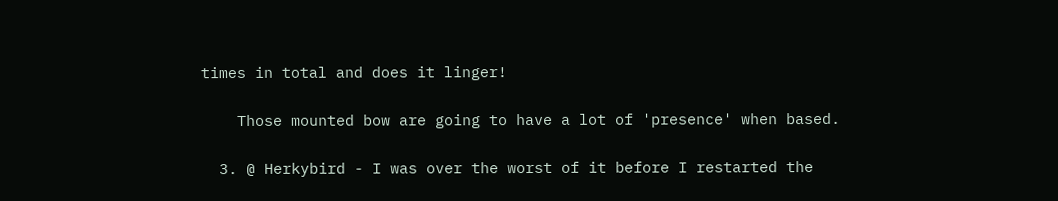times in total and does it linger!

    Those mounted bow are going to have a lot of 'presence' when based.

  3. @ Herkybird - I was over the worst of it before I restarted the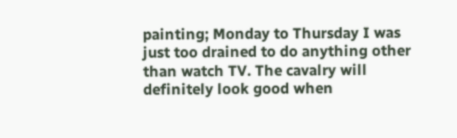painting; Monday to Thursday I was just too drained to do anything other than watch TV. The cavalry will definitely look good when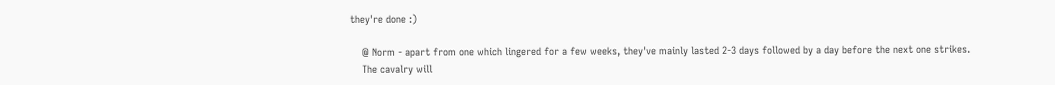they're done :)

    @ Norm - apart from one which lingered for a few weeks, they've mainly lasted 2-3 days followed by a day before the next one strikes.
    The cavalry will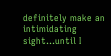definitely make an intimidating sight...until I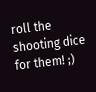roll the shooting dice for them! ;)